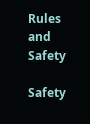Rules and Safety

Safety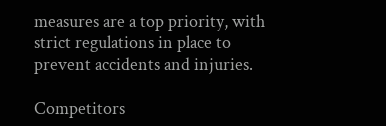measures are a top priority, with strict regulations in place to prevent accidents and injuries.

Competitors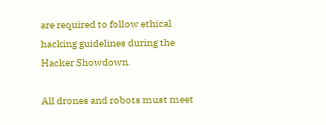are required to follow ethical hacking guidelines during the Hacker Showdown.

All drones and robots must meet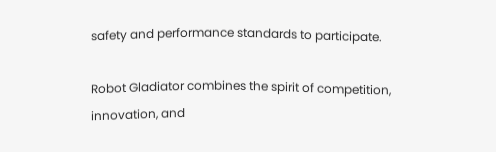safety and performance standards to participate.

Robot Gladiator combines the spirit of competition, innovation, and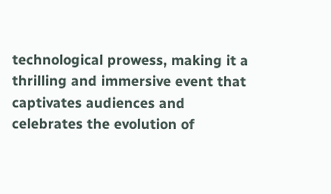technological prowess, making it a thrilling and immersive event that captivates audiences and celebrates the evolution of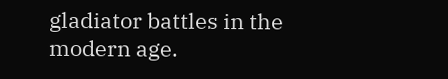gladiator battles in the modern age.